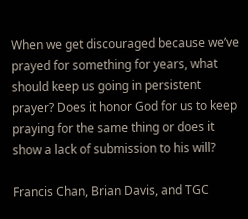When we get discouraged because we’ve prayed for something for years, what should keep us going in persistent prayer? Does it honor God for us to keep praying for the same thing or does it show a lack of submission to his will?

Francis Chan, Brian Davis, and TGC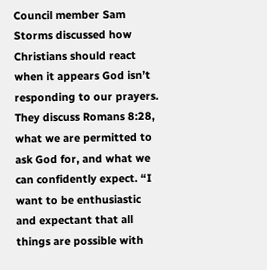Council member Sam Storms discussed how Christians should react when it appears God isn’t responding to our prayers. They discuss Romans 8:28, what we are permitted to ask God for, and what we can confidently expect. “I want to be enthusiastic and expectant that all things are possible with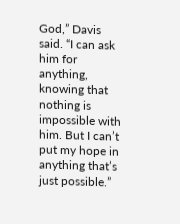God,” Davis said. “I can ask him for anything, knowing that nothing is impossible with him. But I can’t put my hope in anything that’s just possible.”